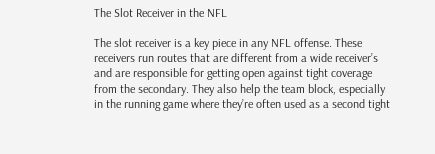The Slot Receiver in the NFL

The slot receiver is a key piece in any NFL offense. These receivers run routes that are different from a wide receiver’s and are responsible for getting open against tight coverage from the secondary. They also help the team block, especially in the running game where they’re often used as a second tight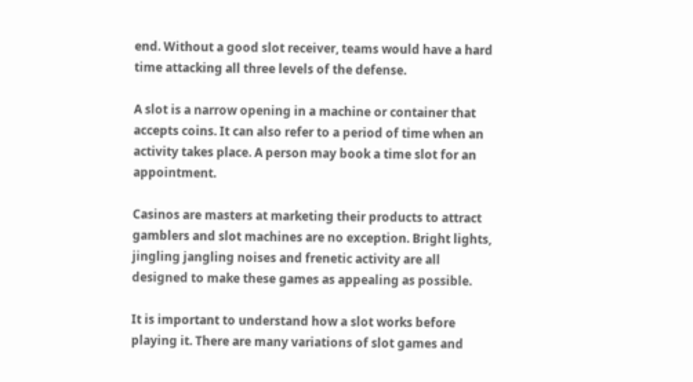end. Without a good slot receiver, teams would have a hard time attacking all three levels of the defense.

A slot is a narrow opening in a machine or container that accepts coins. It can also refer to a period of time when an activity takes place. A person may book a time slot for an appointment.

Casinos are masters at marketing their products to attract gamblers and slot machines are no exception. Bright lights, jingling jangling noises and frenetic activity are all designed to make these games as appealing as possible.

It is important to understand how a slot works before playing it. There are many variations of slot games and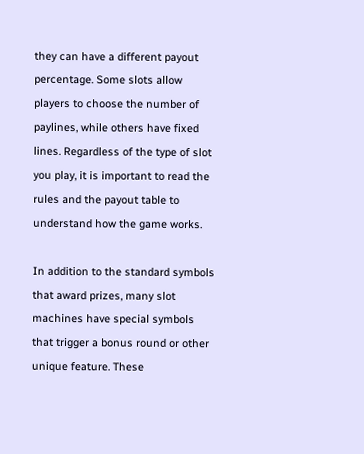they can have a different payout percentage. Some slots allow players to choose the number of paylines, while others have fixed lines. Regardless of the type of slot you play, it is important to read the rules and the payout table to understand how the game works.

In addition to the standard symbols that award prizes, many slot machines have special symbols that trigger a bonus round or other unique feature. These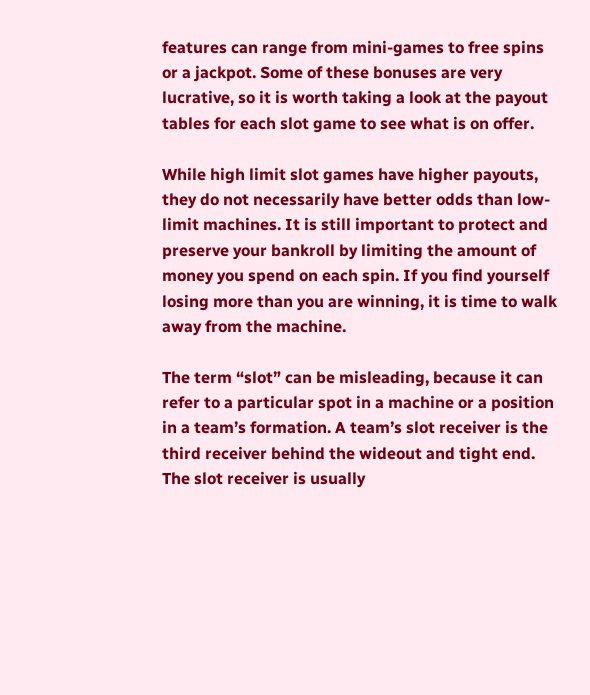features can range from mini-games to free spins or a jackpot. Some of these bonuses are very lucrative, so it is worth taking a look at the payout tables for each slot game to see what is on offer.

While high limit slot games have higher payouts, they do not necessarily have better odds than low-limit machines. It is still important to protect and preserve your bankroll by limiting the amount of money you spend on each spin. If you find yourself losing more than you are winning, it is time to walk away from the machine.

The term “slot” can be misleading, because it can refer to a particular spot in a machine or a position in a team’s formation. A team’s slot receiver is the third receiver behind the wideout and tight end. The slot receiver is usually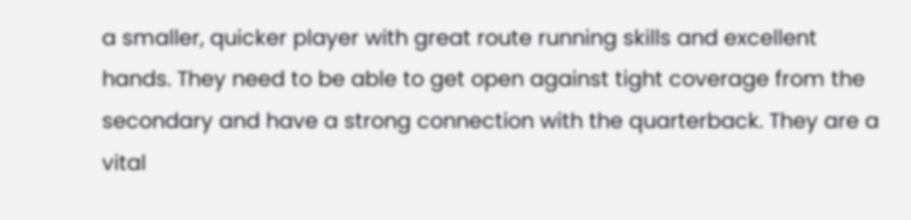a smaller, quicker player with great route running skills and excellent hands. They need to be able to get open against tight coverage from the secondary and have a strong connection with the quarterback. They are a vital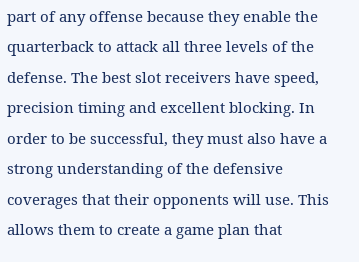part of any offense because they enable the quarterback to attack all three levels of the defense. The best slot receivers have speed, precision timing and excellent blocking. In order to be successful, they must also have a strong understanding of the defensive coverages that their opponents will use. This allows them to create a game plan that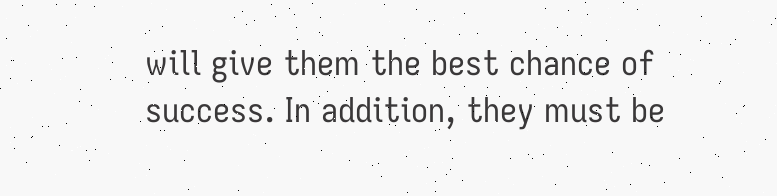will give them the best chance of success. In addition, they must be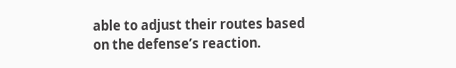able to adjust their routes based on the defense’s reaction.